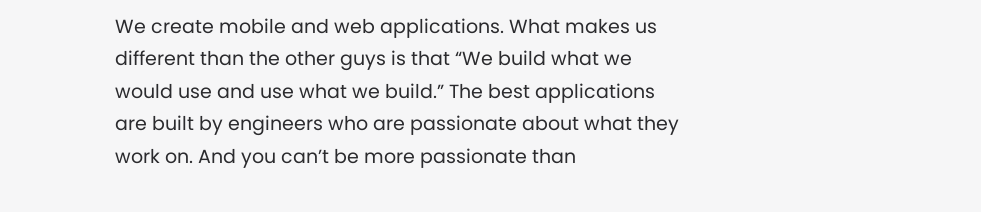We create mobile and web applications. What makes us different than the other guys is that “We build what we would use and use what we build.” The best applications are built by engineers who are passionate about what they work on. And you can’t be more passionate than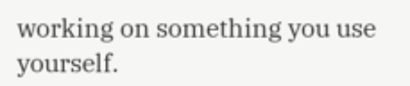working on something you use yourself.